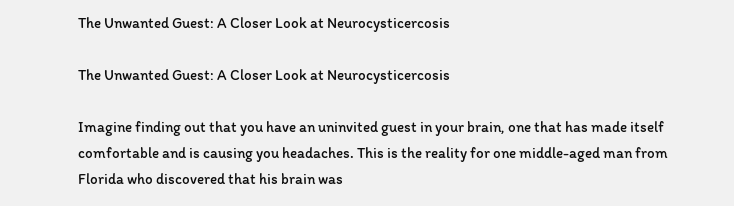The Unwanted Guest: A Closer Look at Neurocysticercosis

The Unwanted Guest: A Closer Look at Neurocysticercosis

Imagine finding out that you have an uninvited guest in your brain, one that has made itself comfortable and is causing you headaches. This is the reality for one middle-aged man from Florida who discovered that his brain was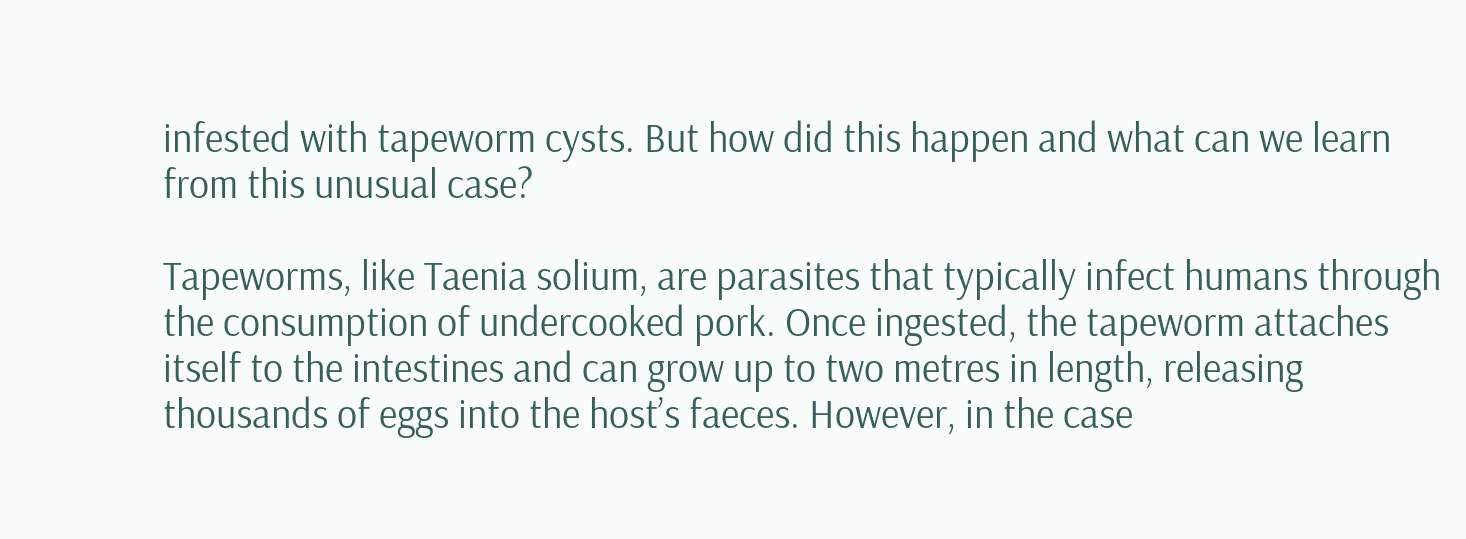infested with tapeworm cysts. But how did this happen and what can we learn from this unusual case?

Tapeworms, like Taenia solium, are parasites that typically infect humans through the consumption of undercooked pork. Once ingested, the tapeworm attaches itself to the intestines and can grow up to two metres in length, releasing thousands of eggs into the host’s faeces. However, in the case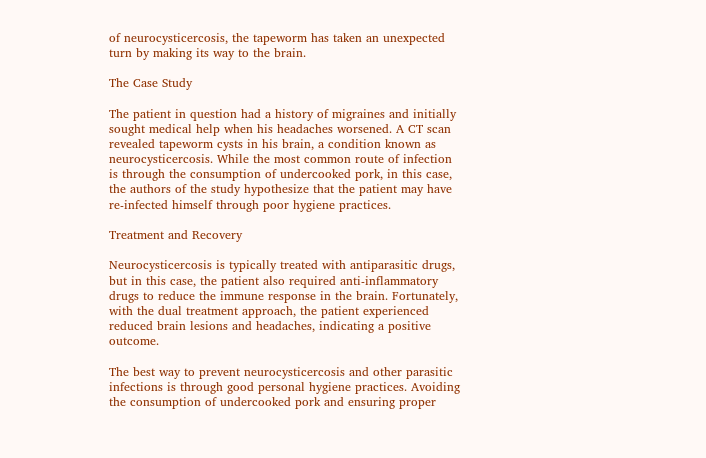of neurocysticercosis, the tapeworm has taken an unexpected turn by making its way to the brain.

The Case Study

The patient in question had a history of migraines and initially sought medical help when his headaches worsened. A CT scan revealed tapeworm cysts in his brain, a condition known as neurocysticercosis. While the most common route of infection is through the consumption of undercooked pork, in this case, the authors of the study hypothesize that the patient may have re-infected himself through poor hygiene practices.

Treatment and Recovery

Neurocysticercosis is typically treated with antiparasitic drugs, but in this case, the patient also required anti-inflammatory drugs to reduce the immune response in the brain. Fortunately, with the dual treatment approach, the patient experienced reduced brain lesions and headaches, indicating a positive outcome.

The best way to prevent neurocysticercosis and other parasitic infections is through good personal hygiene practices. Avoiding the consumption of undercooked pork and ensuring proper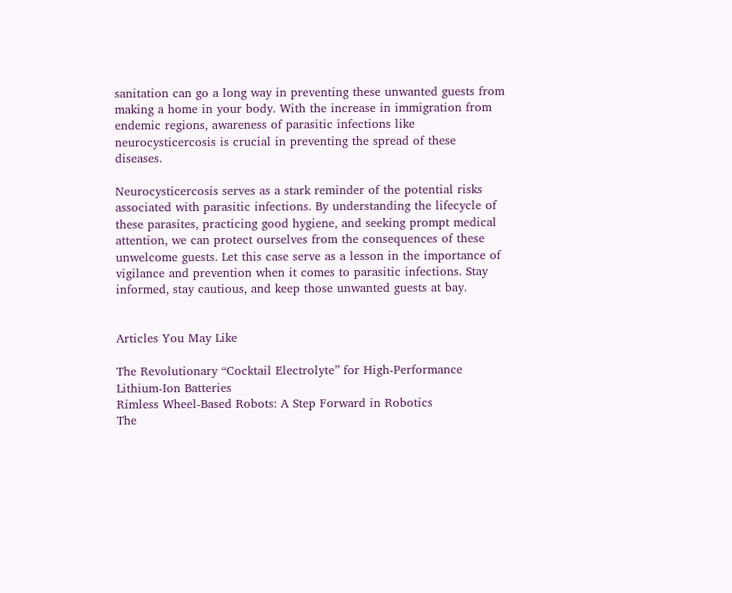sanitation can go a long way in preventing these unwanted guests from making a home in your body. With the increase in immigration from endemic regions, awareness of parasitic infections like neurocysticercosis is crucial in preventing the spread of these diseases.

Neurocysticercosis serves as a stark reminder of the potential risks associated with parasitic infections. By understanding the lifecycle of these parasites, practicing good hygiene, and seeking prompt medical attention, we can protect ourselves from the consequences of these unwelcome guests. Let this case serve as a lesson in the importance of vigilance and prevention when it comes to parasitic infections. Stay informed, stay cautious, and keep those unwanted guests at bay.


Articles You May Like

The Revolutionary “Cocktail Electrolyte” for High-Performance Lithium-Ion Batteries
Rimless Wheel-Based Robots: A Step Forward in Robotics
The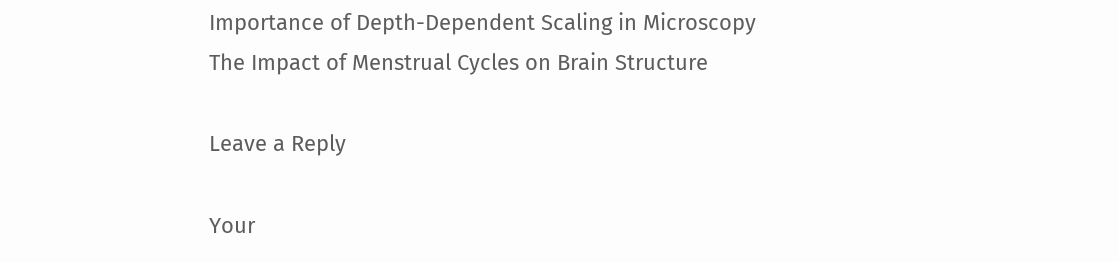Importance of Depth-Dependent Scaling in Microscopy
The Impact of Menstrual Cycles on Brain Structure

Leave a Reply

Your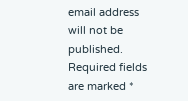email address will not be published. Required fields are marked *